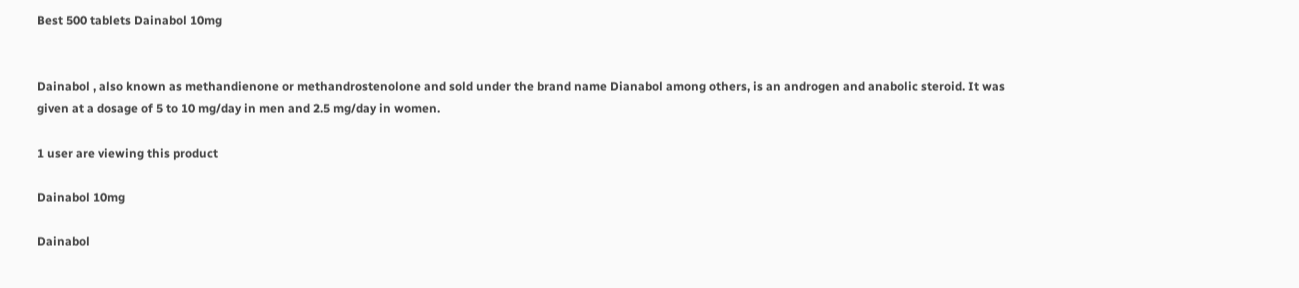Best 500 tablets Dainabol 10mg


Dainabol , also known as methandienone or methandrostenolone and sold under the brand name Dianabol among others, is an androgen and anabolic steroid. It was given at a dosage of 5 to 10 mg/day in men and 2.5 mg/day in women.

1 user are viewing this product

Dainabol 10mg

Dainabol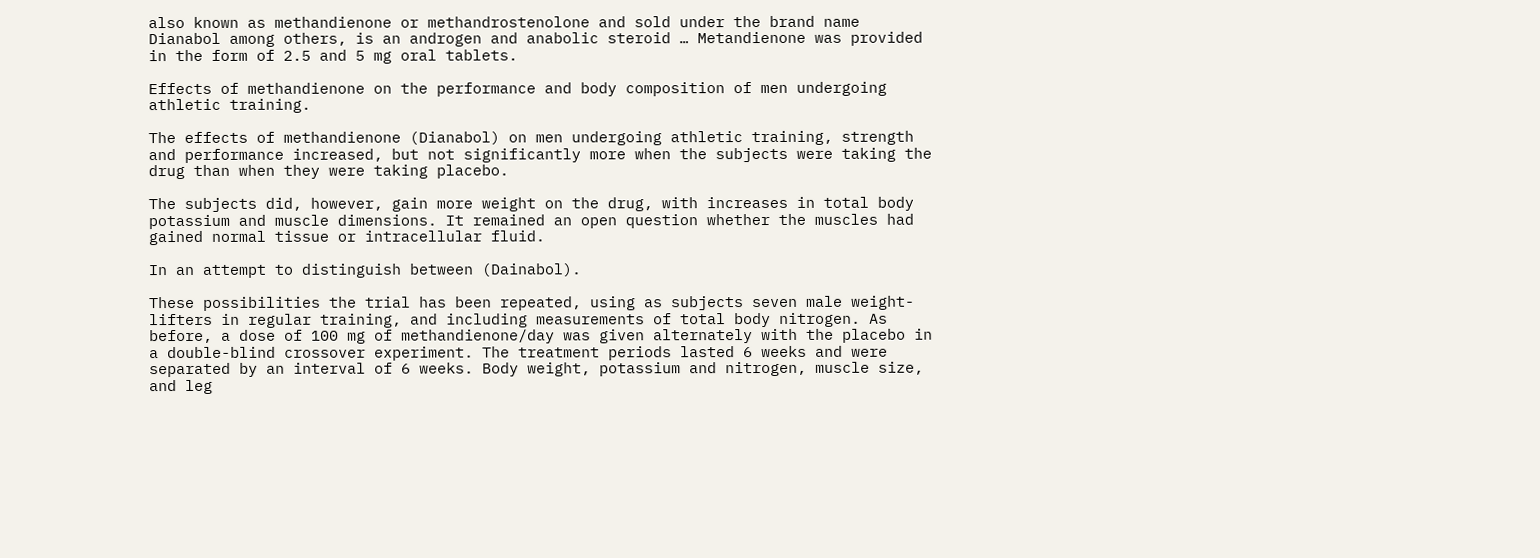also known as methandienone or methandrostenolone and sold under the brand name Dianabol among others, is an androgen and anabolic steroid … Metandienone was provided in the form of 2.5 and 5 mg oral tablets.

Effects of methandienone on the performance and body composition of men undergoing athletic training.

The effects of methandienone (Dianabol) on men undergoing athletic training, strength and performance increased, but not significantly more when the subjects were taking the drug than when they were taking placebo.

The subjects did, however, gain more weight on the drug, with increases in total body potassium and muscle dimensions. It remained an open question whether the muscles had gained normal tissue or intracellular fluid.

In an attempt to distinguish between (Dainabol).

These possibilities the trial has been repeated, using as subjects seven male weight-lifters in regular training, and including measurements of total body nitrogen. As before, a dose of 100 mg of methandienone/day was given alternately with the placebo in a double-blind crossover experiment. The treatment periods lasted 6 weeks and were separated by an interval of 6 weeks. Body weight, potassium and nitrogen, muscle size, and leg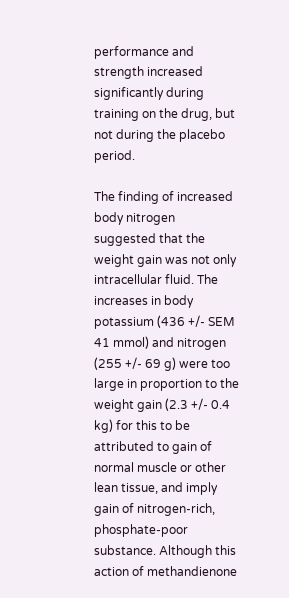performance and strength increased significantly during training on the drug, but not during the placebo period.

The finding of increased body nitrogen suggested that the weight gain was not only intracellular fluid. The increases in body potassium (436 +/- SEM 41 mmol) and nitrogen (255 +/- 69 g) were too large in proportion to the weight gain (2.3 +/- 0.4 kg) for this to be attributed to gain of normal muscle or other lean tissue, and imply gain of nitrogen-rich, phosphate-poor substance. Although this action of methandienone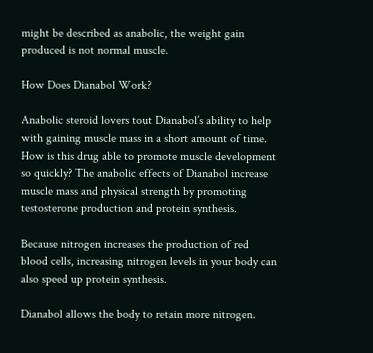might be described as anabolic, the weight gain produced is not normal muscle.

How Does Dianabol Work?

Anabolic steroid lovers tout Dianabol’s ability to help with gaining muscle mass in a short amount of time. How is this drug able to promote muscle development so quickly? The anabolic effects of Dianabol increase muscle mass and physical strength by promoting testosterone production and protein synthesis.

Because nitrogen increases the production of red blood cells, increasing nitrogen levels in your body can also speed up protein synthesis.

Dianabol allows the body to retain more nitrogen.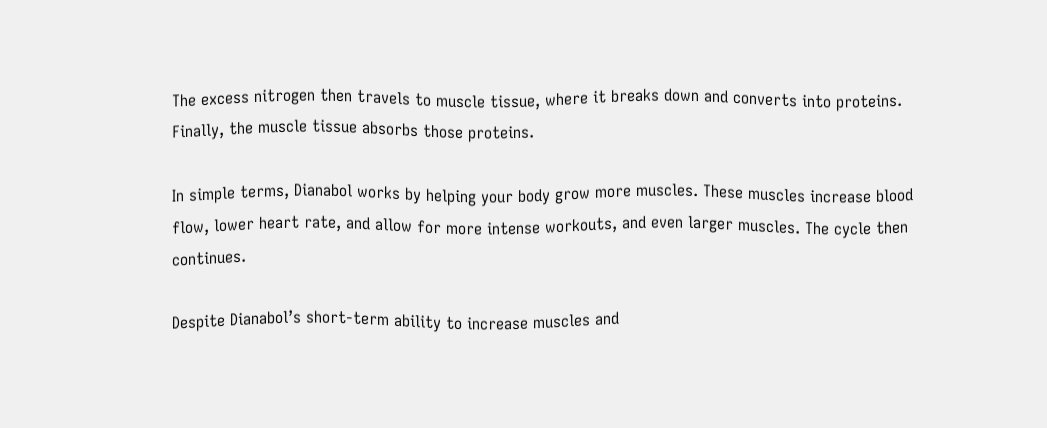The excess nitrogen then travels to muscle tissue, where it breaks down and converts into proteins. Finally, the muscle tissue absorbs those proteins.

In simple terms, Dianabol works by helping your body grow more muscles. These muscles increase blood flow, lower heart rate, and allow for more intense workouts, and even larger muscles. The cycle then continues.

Despite Dianabol’s short-term ability to increase muscles and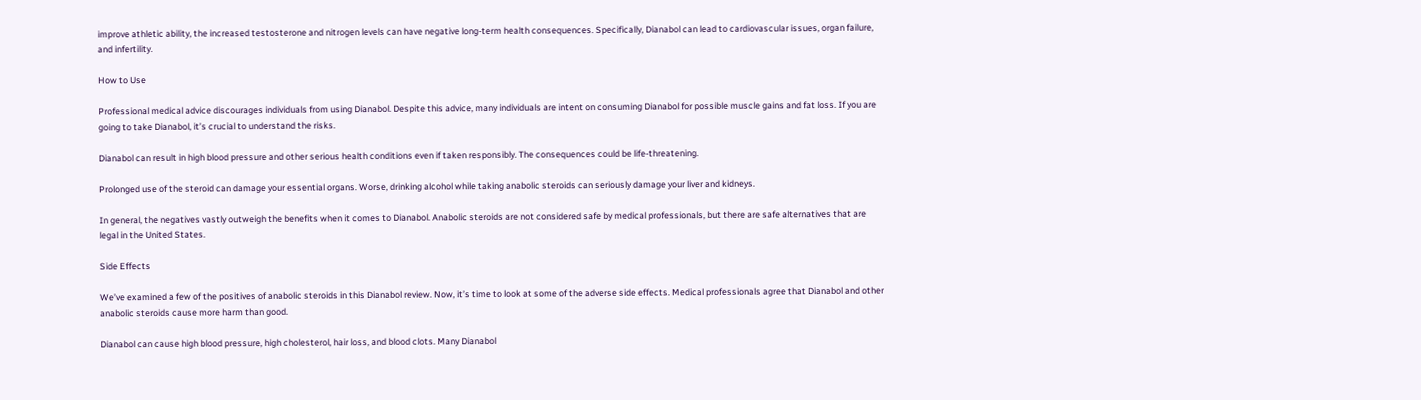improve athletic ability, the increased testosterone and nitrogen levels can have negative long-term health consequences. Specifically, Dianabol can lead to cardiovascular issues, organ failure, and infertility.

How to Use

Professional medical advice discourages individuals from using Dianabol. Despite this advice, many individuals are intent on consuming Dianabol for possible muscle gains and fat loss. If you are going to take Dianabol, it’s crucial to understand the risks.

Dianabol can result in high blood pressure and other serious health conditions even if taken responsibly. The consequences could be life-threatening.

Prolonged use of the steroid can damage your essential organs. Worse, drinking alcohol while taking anabolic steroids can seriously damage your liver and kidneys.

In general, the negatives vastly outweigh the benefits when it comes to Dianabol. Anabolic steroids are not considered safe by medical professionals, but there are safe alternatives that are legal in the United States.

Side Effects

We’ve examined a few of the positives of anabolic steroids in this Dianabol review. Now, it’s time to look at some of the adverse side effects. Medical professionals agree that Dianabol and other anabolic steroids cause more harm than good.

Dianabol can cause high blood pressure, high cholesterol, hair loss, and blood clots. Many Dianabol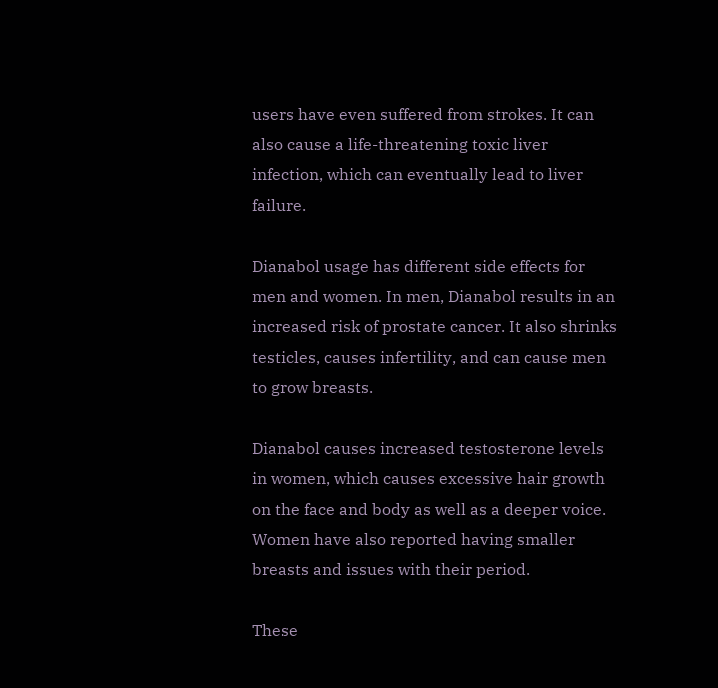users have even suffered from strokes. It can also cause a life-threatening toxic liver infection, which can eventually lead to liver failure.

Dianabol usage has different side effects for men and women. In men, Dianabol results in an increased risk of prostate cancer. It also shrinks testicles, causes infertility, and can cause men to grow breasts.

Dianabol causes increased testosterone levels in women, which causes excessive hair growth on the face and body as well as a deeper voice. Women have also reported having smaller breasts and issues with their period.

These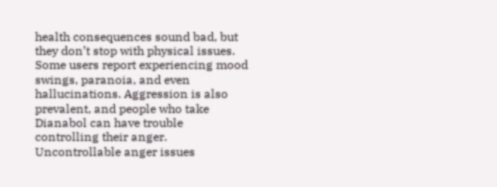health consequences sound bad, but they don’t stop with physical issues. Some users report experiencing mood swings, paranoia, and even hallucinations. Aggression is also prevalent, and people who take Dianabol can have trouble controlling their anger. Uncontrollable anger issues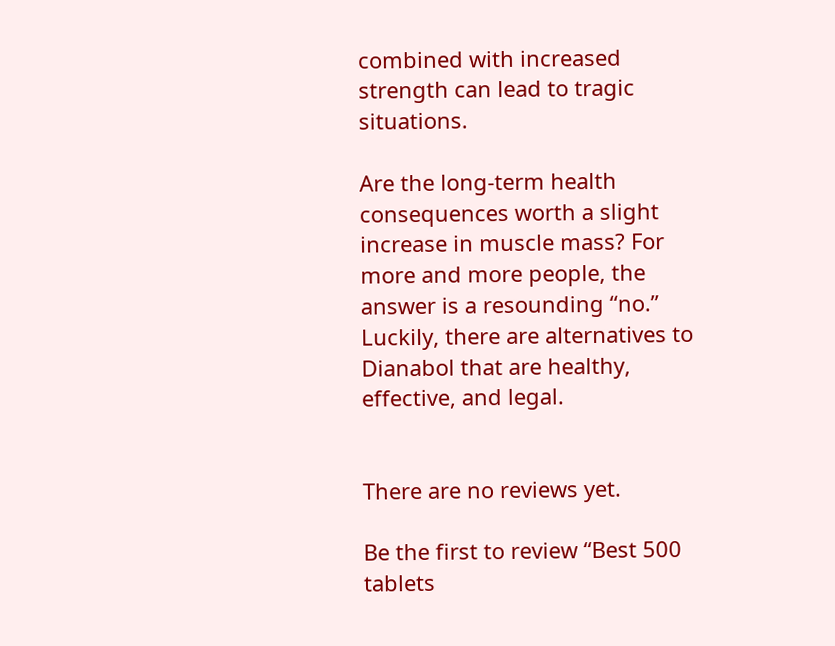combined with increased strength can lead to tragic situations.

Are the long-term health consequences worth a slight increase in muscle mass? For more and more people, the answer is a resounding “no.” Luckily, there are alternatives to Dianabol that are healthy, effective, and legal.


There are no reviews yet.

Be the first to review “Best 500 tablets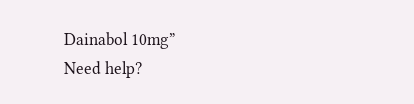Dainabol 10mg”
Need help?